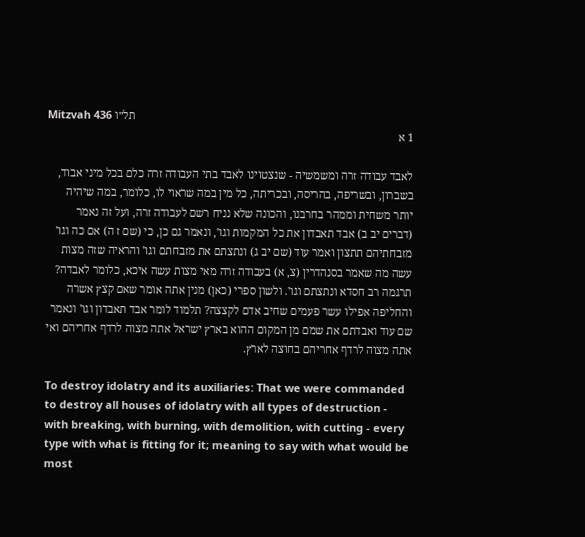Mitzvah 436 תל״ו
1 א

לאבד עבודה זרה ומשמשיה - שנצטוינו לאבד בתי העבודה זרה כלם בכל מיני אבוד, בשברון, ובשריפה, בהריסה, ובכריתה, כל מין במה שראוי לו, כלומר, במה שיהיה יותר משחית וממהר בחרבנו, והכונה שלא נניח רשם לעבודה זרה, ועל זה נאמר (דברים יב ב) אבד תאבדון את כל המקמות וגו', ונאמר גם כן, כי (שם ז ה) אם כה וגו' מזבחתיהם תתצון ואמר עוד (שם יב ג) ונתצתם את מזבחתם וגו' והראיה שזה מצות עשה מה שאמר בסנהדרין (צ, א) בעבודה זרה מאי מצות עשה איכא, כלומר לאבדה? תרגמה רב חסדא ונתצתם וגו'. ולשון ספרי (כאן) מנין אתה אומר שאם קצץ אשרה והחליפה אפילו עשר פעמים שחיב אדם לקצצה? תלמוד לומר אבד תאבדון וגו' ונאמר שם עוד ואבדתם את שמם מן המקום ההוא בארץ ישראל אתה מצוה לרדף אחריהם ואי אתה מצוה לרדף אחריהם בחוצה לארץ.

To destroy idolatry and its auxiliaries: That we were commanded to destroy all houses of idolatry with all types of destruction - with breaking, with burning, with demolition, with cutting - every type with what is fitting for it; meaning to say with what would be most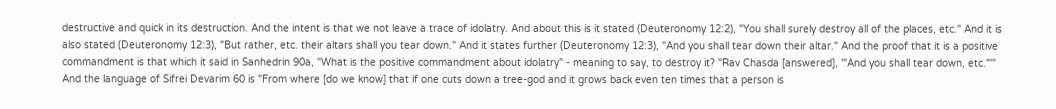destructive and quick in its destruction. And the intent is that we not leave a trace of idolatry. And about this is it stated (Deuteronomy 12:2), "You shall surely destroy all of the places, etc." And it is also stated (Deuteronomy 12:3), "But rather, etc. their altars shall you tear down." And it states further (Deuteronomy 12:3), "And you shall tear down their altar." And the proof that it is a positive commandment is that which it said in Sanhedrin 90a, "What is the positive commandment about idolatry" - meaning to say, to destroy it? "Rav Chasda [answered], '"And you shall tear down, etc."'" And the language of Sifrei Devarim 60 is "From where [do we know] that if one cuts down a tree-god and it grows back even ten times that a person is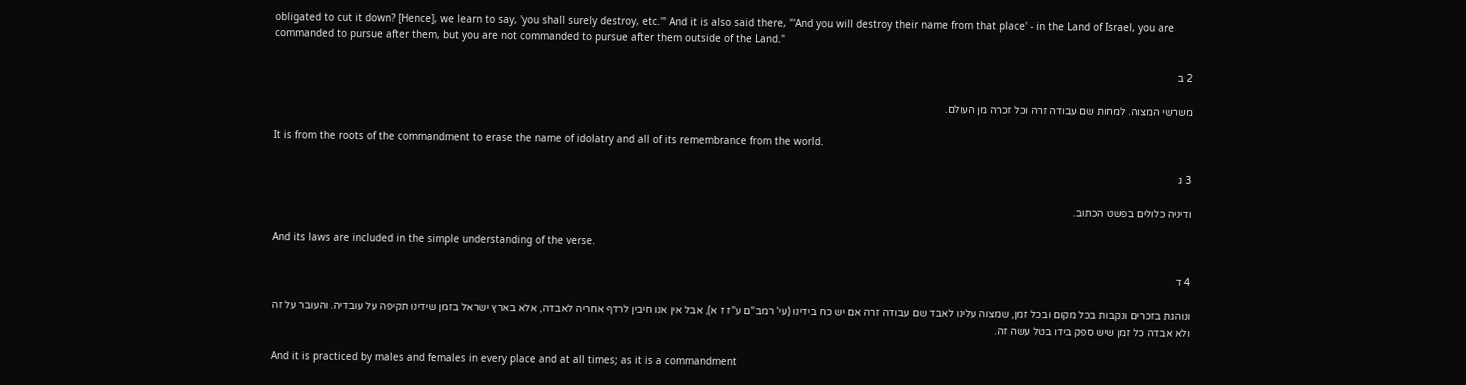obligated to cut it down? [Hence], we learn to say, 'you shall surely destroy, etc.'" And it is also said there, "'And you will destroy their name from that place' - in the Land of Israel, you are commanded to pursue after them, but you are not commanded to pursue after them outside of the Land."

2 ב

משרשי המצוה. למחות שם עבודה זרה וכל זכרה מן העולם.

It is from the roots of the commandment to erase the name of idolatry and all of its remembrance from the world.

3 ג

ודיניה כלולים בפשט הכתוב.

And its laws are included in the simple understanding of the verse.

4 ד

ונוהגת בזכרים ונקבות בכל מקום ובכל זמן, שמצוה עלינו לאבד שם עבודה זרה אם יש כח בידינו (עי' רמב''ם ע''ז ז א), אבל אין אנו חיבין לרדף אחריה לאבדה, אלא בארץ ישראל בזמן שידינו תקיפה על עובדיה. והעובר על זה ולא אבדה כל זמן שיש ספק בידו בטל עשה זה.

And it is practiced by males and females in every place and at all times; as it is a commandment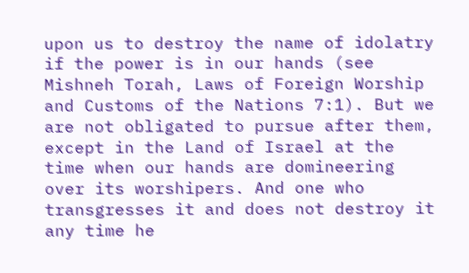upon us to destroy the name of idolatry if the power is in our hands (see Mishneh Torah, Laws of Foreign Worship and Customs of the Nations 7:1). But we are not obligated to pursue after them, except in the Land of Israel at the time when our hands are domineering over its worshipers. And one who transgresses it and does not destroy it any time he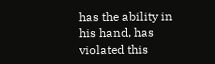has the ability in his hand, has violated this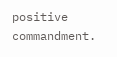positive commandment.